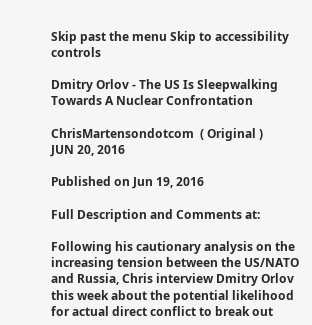Skip past the menu Skip to accessibility controls

Dmitry Orlov - The US Is Sleepwalking Towards A Nuclear Confrontation

ChrisMartensondotcom  ( Original )
JUN 20, 2016

Published on Jun 19, 2016

Full Description and Comments at:

Following his cautionary analysis on the increasing tension between the US/NATO and Russia, Chris interview Dmitry Orlov this week about the potential likelihood for actual direct conflict to break out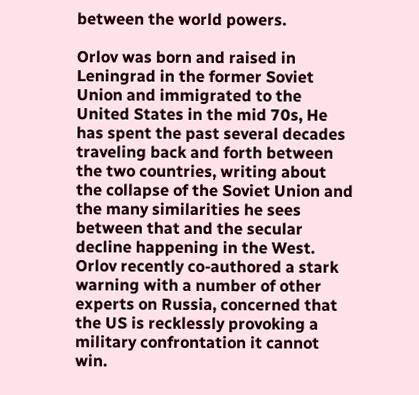between the world powers.

Orlov was born and raised in Leningrad in the former Soviet Union and immigrated to the United States in the mid 70s, He has spent the past several decades traveling back and forth between the two countries, writing about the collapse of the Soviet Union and the many similarities he sees between that and the secular decline happening in the West. Orlov recently co-authored a stark warning with a number of other experts on Russia, concerned that the US is recklessly provoking a military confrontation it cannot win.